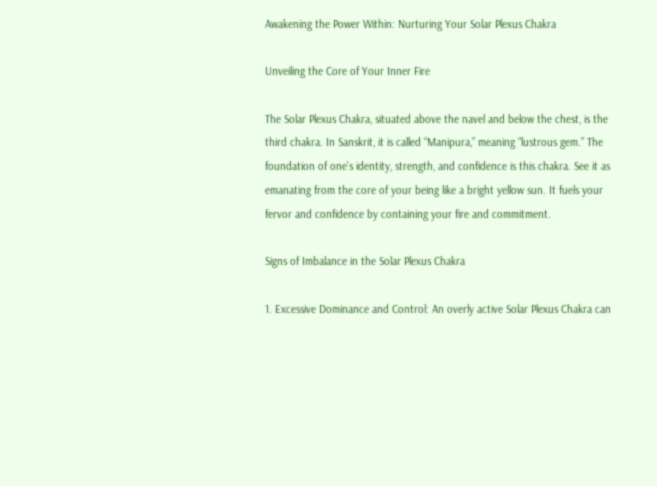Awakening the Power Within: Nurturing Your Solar Plexus Chakra

Unveiling the Core of Your Inner Fire

The Solar Plexus Chakra, situated above the navel and below the chest, is the third chakra. In Sanskrit, it is called “Manipura,” meaning “lustrous gem.” The foundation of one’s identity, strength, and confidence is this chakra. See it as emanating from the core of your being like a bright yellow sun. It fuels your fervor and confidence by containing your fire and commitment.

Signs of Imbalance in the Solar Plexus Chakra

1. Excessive Dominance and Control: An overly active Solar Plexus Chakra can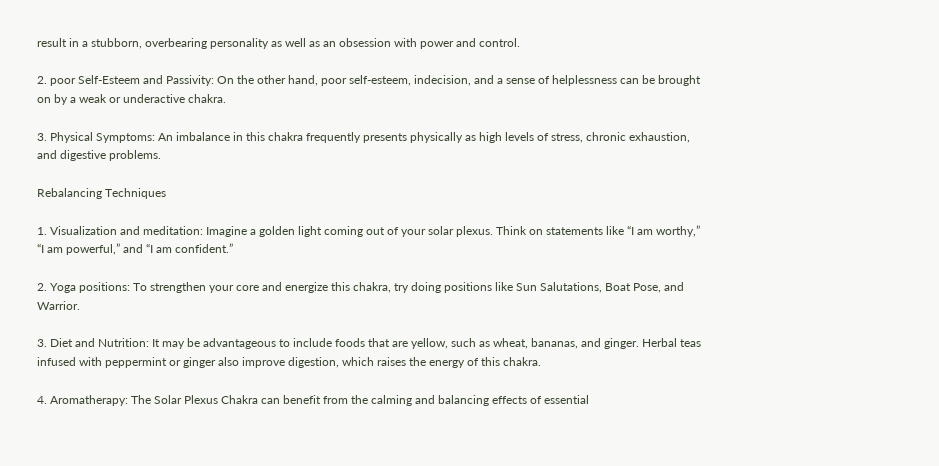result in a stubborn, overbearing personality as well as an obsession with power and control.

2. poor Self-Esteem and Passivity: On the other hand, poor self-esteem, indecision, and a sense of helplessness can be brought on by a weak or underactive chakra.

3. Physical Symptoms: An imbalance in this chakra frequently presents physically as high levels of stress, chronic exhaustion, and digestive problems.

Rebalancing Techniques

1. Visualization and meditation: Imagine a golden light coming out of your solar plexus. Think on statements like “I am worthy,” “I am powerful,” and “I am confident.”

2. Yoga positions: To strengthen your core and energize this chakra, try doing positions like Sun Salutations, Boat Pose, and Warrior.

3. Diet and Nutrition: It may be advantageous to include foods that are yellow, such as wheat, bananas, and ginger. Herbal teas infused with peppermint or ginger also improve digestion, which raises the energy of this chakra.

4. Aromatherapy: The Solar Plexus Chakra can benefit from the calming and balancing effects of essential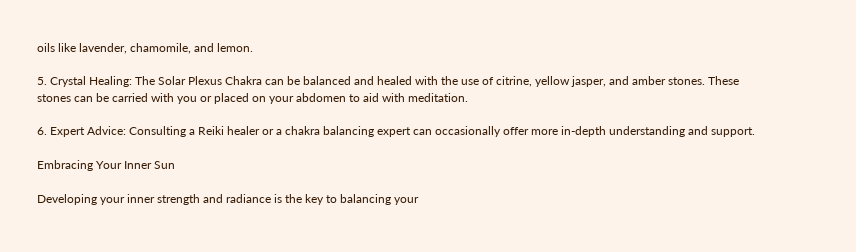oils like lavender, chamomile, and lemon.

5. Crystal Healing: The Solar Plexus Chakra can be balanced and healed with the use of citrine, yellow jasper, and amber stones. These stones can be carried with you or placed on your abdomen to aid with meditation.

6. Expert Advice: Consulting a Reiki healer or a chakra balancing expert can occasionally offer more in-depth understanding and support.

Embracing Your Inner Sun

Developing your inner strength and radiance is the key to balancing your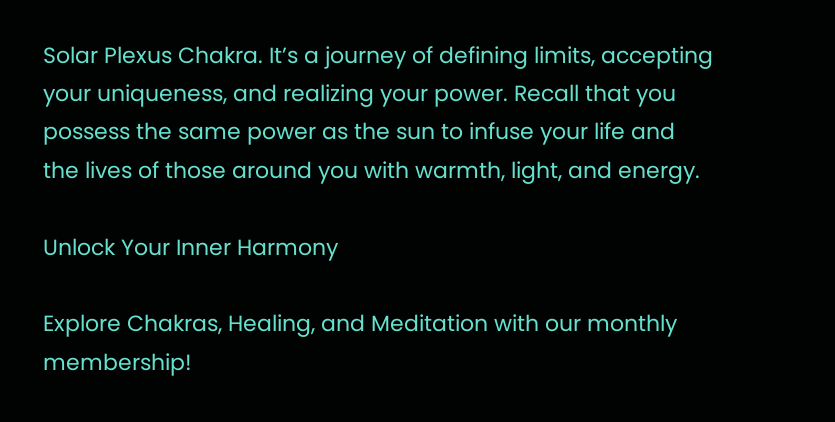Solar Plexus Chakra. It’s a journey of defining limits, accepting your uniqueness, and realizing your power. Recall that you possess the same power as the sun to infuse your life and the lives of those around you with warmth, light, and energy.

Unlock Your Inner Harmony

Explore Chakras, Healing, and Meditation with our monthly membership!